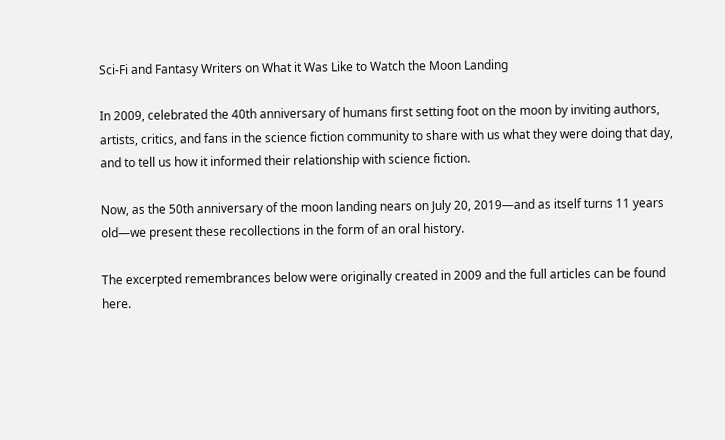Sci-Fi and Fantasy Writers on What it Was Like to Watch the Moon Landing

In 2009, celebrated the 40th anniversary of humans first setting foot on the moon by inviting authors, artists, critics, and fans in the science fiction community to share with us what they were doing that day, and to tell us how it informed their relationship with science fiction.

Now, as the 50th anniversary of the moon landing nears on July 20, 2019—and as itself turns 11 years old—we present these recollections in the form of an oral history.

The excerpted remembrances below were originally created in 2009 and the full articles can be found here.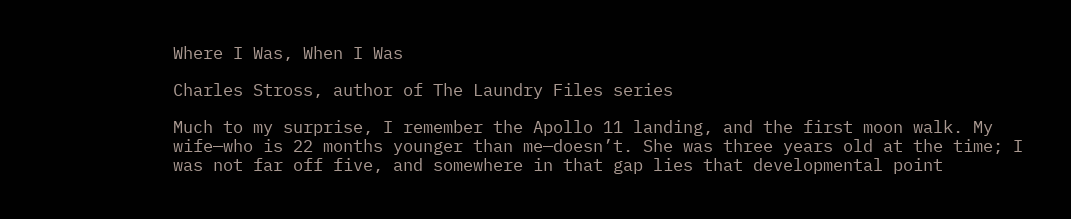Where I Was, When I Was

Charles Stross, author of The Laundry Files series

Much to my surprise, I remember the Apollo 11 landing, and the first moon walk. My wife—who is 22 months younger than me—doesn’t. She was three years old at the time; I was not far off five, and somewhere in that gap lies that developmental point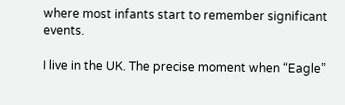where most infants start to remember significant events.

I live in the UK. The precise moment when “Eagle”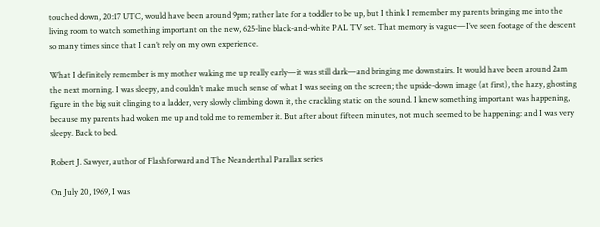touched down, 20:17 UTC, would have been around 9pm; rather late for a toddler to be up, but I think I remember my parents bringing me into the living room to watch something important on the new, 625-line black-and-white PAL TV set. That memory is vague—I’ve seen footage of the descent so many times since that I can’t rely on my own experience.

What I definitely remember is my mother waking me up really early—it was still dark—and bringing me downstairs. It would have been around 2am the next morning. I was sleepy, and couldn’t make much sense of what I was seeing on the screen; the upside-down image (at first), the hazy, ghosting figure in the big suit clinging to a ladder, very slowly climbing down it, the crackling static on the sound. I knew something important was happening, because my parents had woken me up and told me to remember it. But after about fifteen minutes, not much seemed to be happening: and I was very sleepy. Back to bed.

Robert J. Sawyer, author of Flashforward and The Neanderthal Parallax series

On July 20, 1969, I was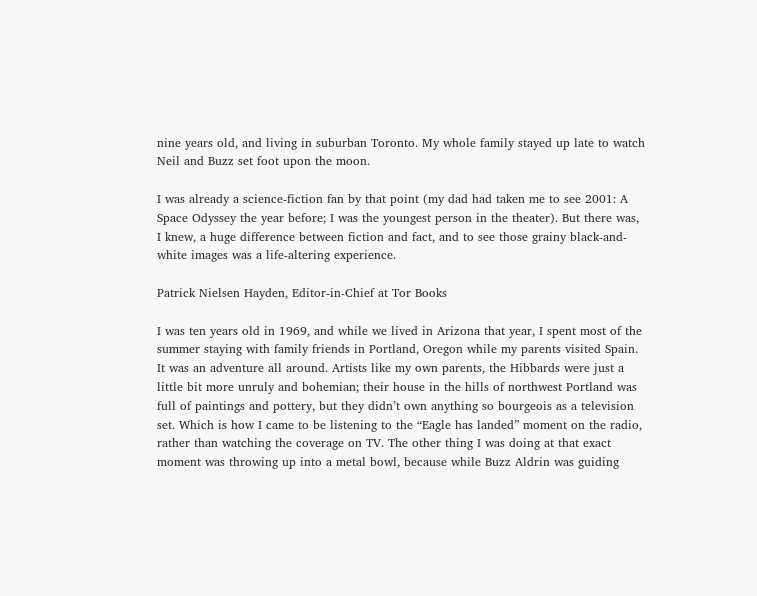nine years old, and living in suburban Toronto. My whole family stayed up late to watch Neil and Buzz set foot upon the moon.

I was already a science-fiction fan by that point (my dad had taken me to see 2001: A Space Odyssey the year before; I was the youngest person in the theater). But there was, I knew, a huge difference between fiction and fact, and to see those grainy black-and-white images was a life-altering experience.

Patrick Nielsen Hayden, Editor-in-Chief at Tor Books

I was ten years old in 1969, and while we lived in Arizona that year, I spent most of the summer staying with family friends in Portland, Oregon while my parents visited Spain. It was an adventure all around. Artists like my own parents, the Hibbards were just a little bit more unruly and bohemian; their house in the hills of northwest Portland was full of paintings and pottery, but they didn’t own anything so bourgeois as a television set. Which is how I came to be listening to the “Eagle has landed” moment on the radio, rather than watching the coverage on TV. The other thing I was doing at that exact moment was throwing up into a metal bowl, because while Buzz Aldrin was guiding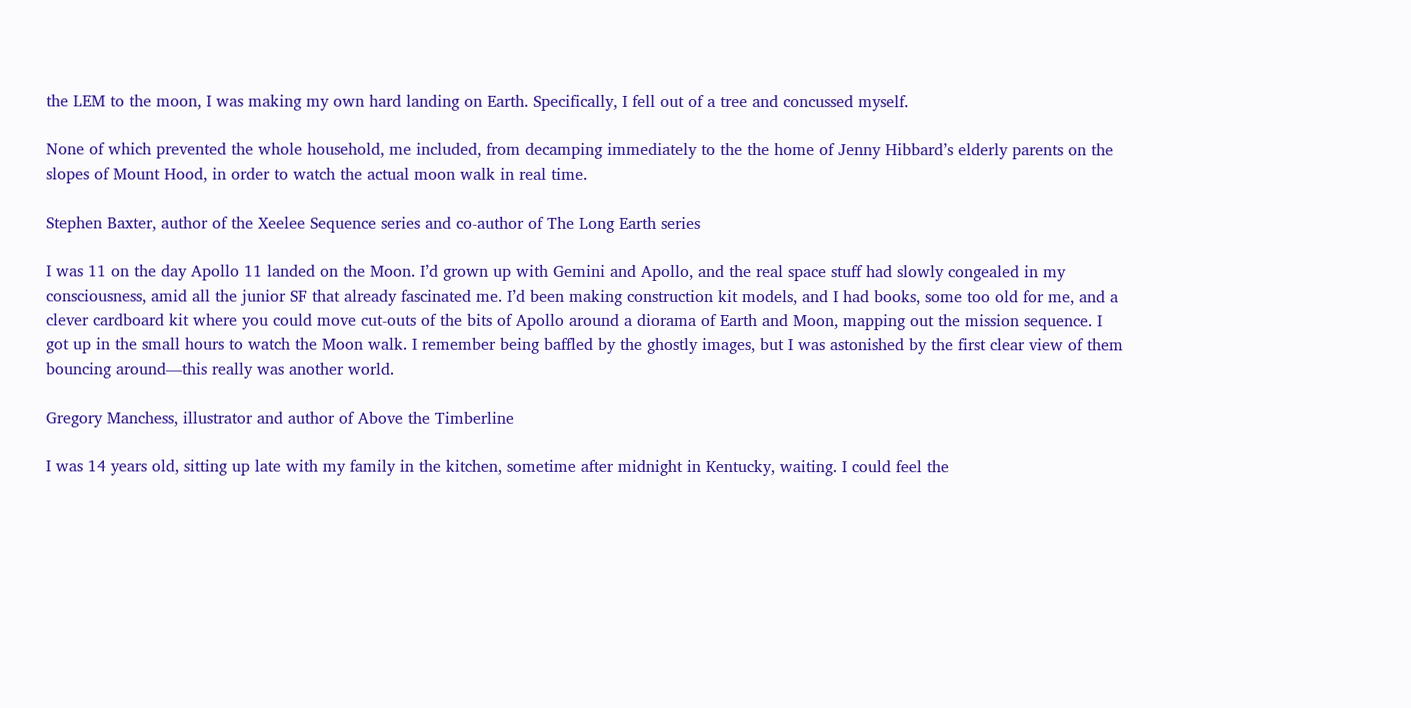the LEM to the moon, I was making my own hard landing on Earth. Specifically, I fell out of a tree and concussed myself.

None of which prevented the whole household, me included, from decamping immediately to the the home of Jenny Hibbard’s elderly parents on the slopes of Mount Hood, in order to watch the actual moon walk in real time.

Stephen Baxter, author of the Xeelee Sequence series and co-author of The Long Earth series

I was 11 on the day Apollo 11 landed on the Moon. I’d grown up with Gemini and Apollo, and the real space stuff had slowly congealed in my consciousness, amid all the junior SF that already fascinated me. I’d been making construction kit models, and I had books, some too old for me, and a clever cardboard kit where you could move cut-outs of the bits of Apollo around a diorama of Earth and Moon, mapping out the mission sequence. I got up in the small hours to watch the Moon walk. I remember being baffled by the ghostly images, but I was astonished by the first clear view of them bouncing around—this really was another world.

Gregory Manchess, illustrator and author of Above the Timberline

I was 14 years old, sitting up late with my family in the kitchen, sometime after midnight in Kentucky, waiting. I could feel the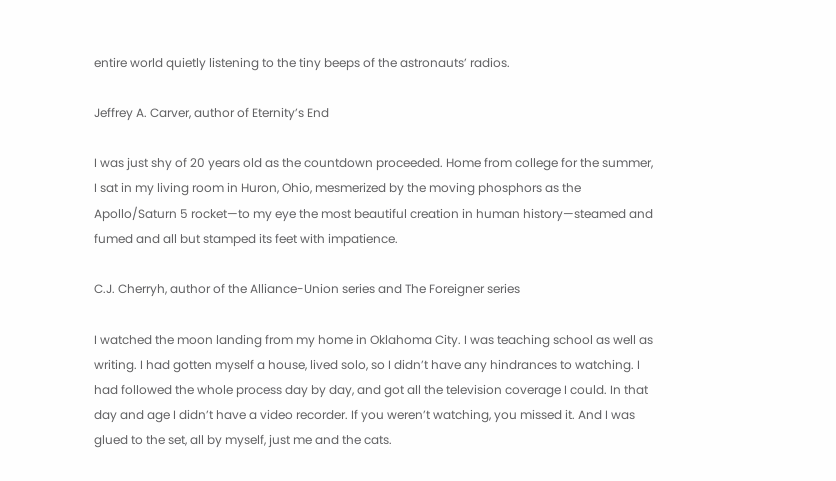entire world quietly listening to the tiny beeps of the astronauts’ radios.

Jeffrey A. Carver, author of Eternity’s End

I was just shy of 20 years old as the countdown proceeded. Home from college for the summer, I sat in my living room in Huron, Ohio, mesmerized by the moving phosphors as the Apollo/Saturn 5 rocket—to my eye the most beautiful creation in human history—steamed and fumed and all but stamped its feet with impatience.

C.J. Cherryh, author of the Alliance-Union series and The Foreigner series

I watched the moon landing from my home in Oklahoma City. I was teaching school as well as writing. I had gotten myself a house, lived solo, so I didn’t have any hindrances to watching. I had followed the whole process day by day, and got all the television coverage I could. In that day and age I didn’t have a video recorder. If you weren’t watching, you missed it. And I was glued to the set, all by myself, just me and the cats.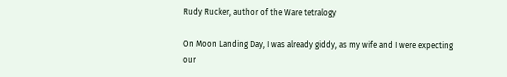Rudy Rucker, author of the Ware tetralogy

On Moon Landing Day, I was already giddy, as my wife and I were expecting our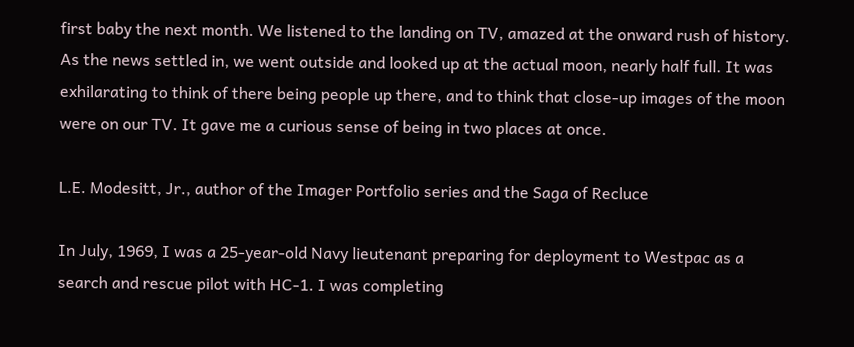first baby the next month. We listened to the landing on TV, amazed at the onward rush of history. As the news settled in, we went outside and looked up at the actual moon, nearly half full. It was exhilarating to think of there being people up there, and to think that close-up images of the moon were on our TV. It gave me a curious sense of being in two places at once.

L.E. Modesitt, Jr., author of the Imager Portfolio series and the Saga of Recluce

In July, 1969, I was a 25-year-old Navy lieutenant preparing for deployment to Westpac as a search and rescue pilot with HC-1. I was completing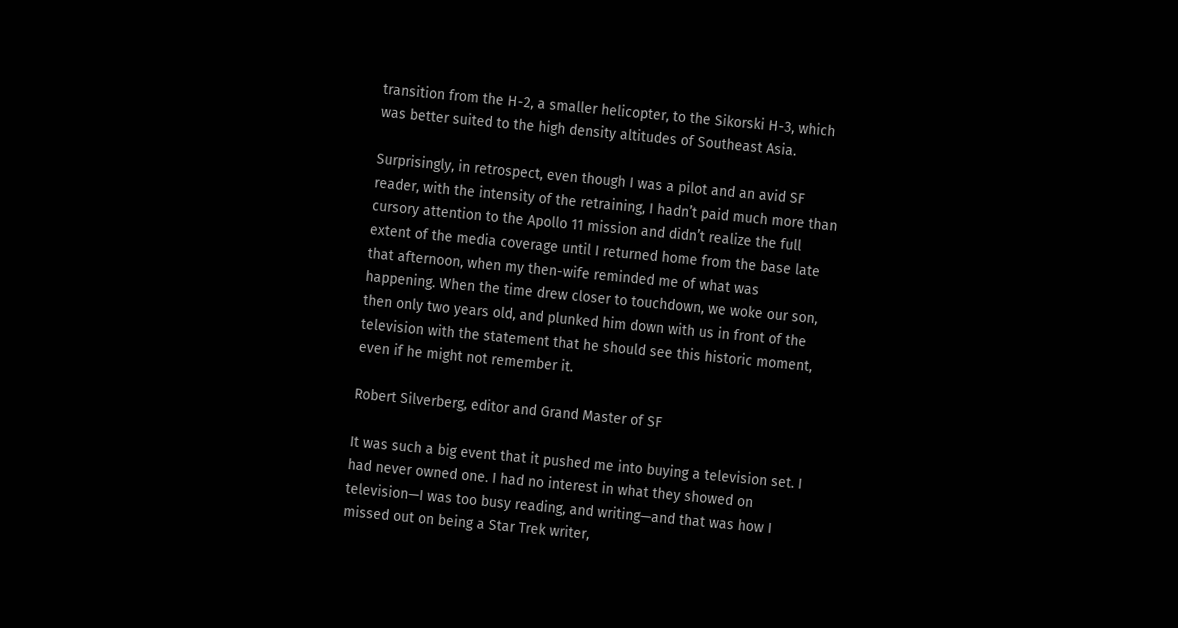transition from the H-2, a smaller helicopter, to the Sikorski H-3, which was better suited to the high density altitudes of Southeast Asia.

Surprisingly, in retrospect, even though I was a pilot and an avid SF reader, with the intensity of the retraining, I hadn’t paid much more than cursory attention to the Apollo 11 mission and didn’t realize the full extent of the media coverage until I returned home from the base late that afternoon, when my then-wife reminded me of what was happening. When the time drew closer to touchdown, we woke our son, then only two years old, and plunked him down with us in front of the television with the statement that he should see this historic moment, even if he might not remember it.

Robert Silverberg, editor and Grand Master of SF

It was such a big event that it pushed me into buying a television set. I had never owned one. I had no interest in what they showed on television—I was too busy reading, and writing—and that was how I missed out on being a Star Trek writer,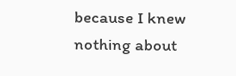because I knew nothing about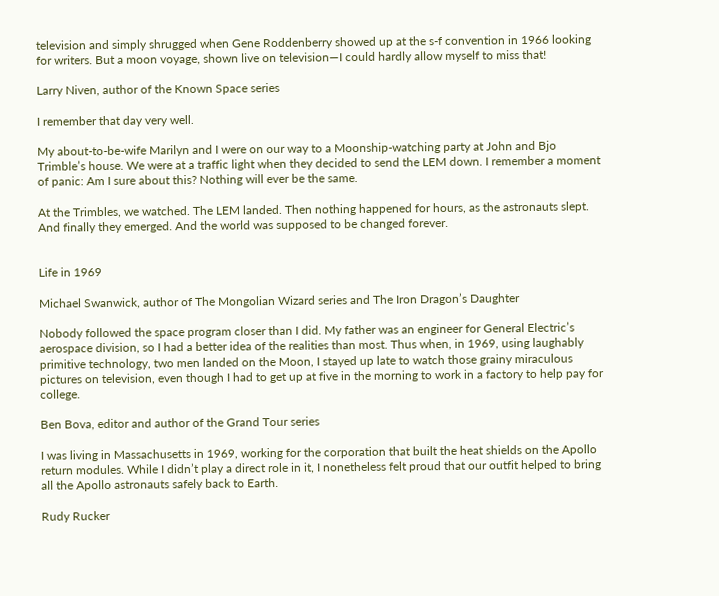television and simply shrugged when Gene Roddenberry showed up at the s-f convention in 1966 looking for writers. But a moon voyage, shown live on television—I could hardly allow myself to miss that!

Larry Niven, author of the Known Space series

I remember that day very well.

My about-to-be-wife Marilyn and I were on our way to a Moonship-watching party at John and Bjo Trimble’s house. We were at a traffic light when they decided to send the LEM down. I remember a moment of panic: Am I sure about this? Nothing will ever be the same.

At the Trimbles, we watched. The LEM landed. Then nothing happened for hours, as the astronauts slept. And finally they emerged. And the world was supposed to be changed forever.


Life in 1969

Michael Swanwick, author of The Mongolian Wizard series and The Iron Dragon’s Daughter

Nobody followed the space program closer than I did. My father was an engineer for General Electric’s aerospace division, so I had a better idea of the realities than most. Thus when, in 1969, using laughably primitive technology, two men landed on the Moon, I stayed up late to watch those grainy miraculous pictures on television, even though I had to get up at five in the morning to work in a factory to help pay for college.

Ben Bova, editor and author of the Grand Tour series

I was living in Massachusetts in 1969, working for the corporation that built the heat shields on the Apollo return modules. While I didn’t play a direct role in it, I nonetheless felt proud that our outfit helped to bring all the Apollo astronauts safely back to Earth.

Rudy Rucker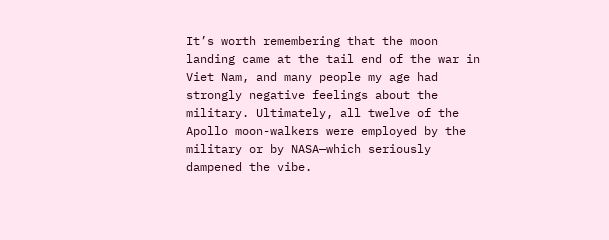It’s worth remembering that the moon landing came at the tail end of the war in Viet Nam, and many people my age had strongly negative feelings about the military. Ultimately, all twelve of the Apollo moon-walkers were employed by the military or by NASA—which seriously dampened the vibe.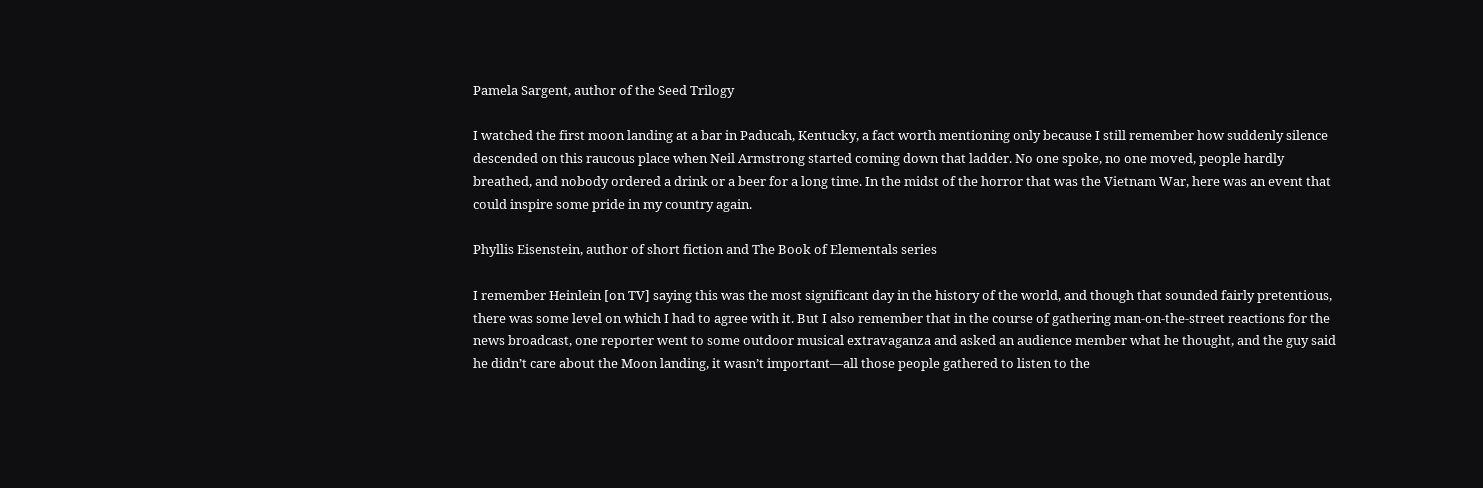Pamela Sargent, author of the Seed Trilogy

I watched the first moon landing at a bar in Paducah, Kentucky, a fact worth mentioning only because I still remember how suddenly silence descended on this raucous place when Neil Armstrong started coming down that ladder. No one spoke, no one moved, people hardly breathed, and nobody ordered a drink or a beer for a long time. In the midst of the horror that was the Vietnam War, here was an event that could inspire some pride in my country again.

Phyllis Eisenstein, author of short fiction and The Book of Elementals series

I remember Heinlein [on TV] saying this was the most significant day in the history of the world, and though that sounded fairly pretentious, there was some level on which I had to agree with it. But I also remember that in the course of gathering man-on-the-street reactions for the news broadcast, one reporter went to some outdoor musical extravaganza and asked an audience member what he thought, and the guy said he didn’t care about the Moon landing, it wasn’t important—all those people gathered to listen to the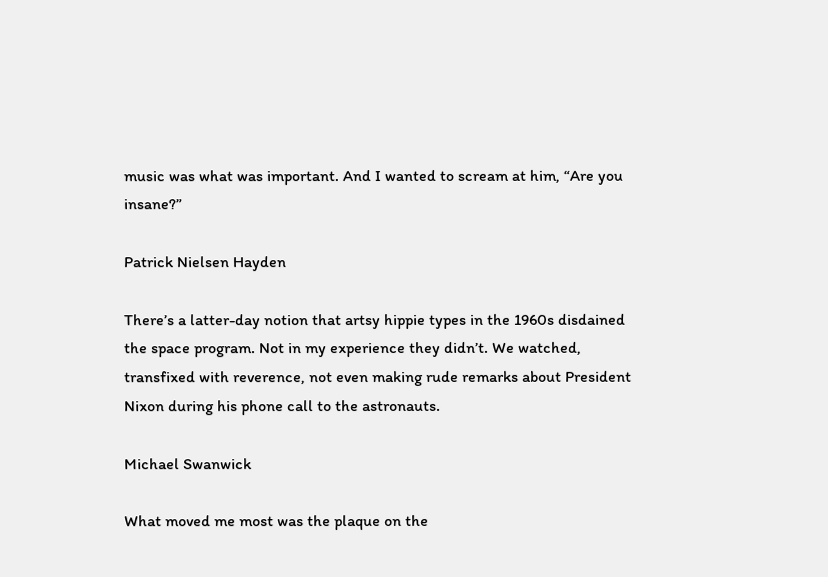music was what was important. And I wanted to scream at him, “Are you insane?”

Patrick Nielsen Hayden

There’s a latter-day notion that artsy hippie types in the 1960s disdained the space program. Not in my experience they didn’t. We watched, transfixed with reverence, not even making rude remarks about President Nixon during his phone call to the astronauts.

Michael Swanwick

What moved me most was the plaque on the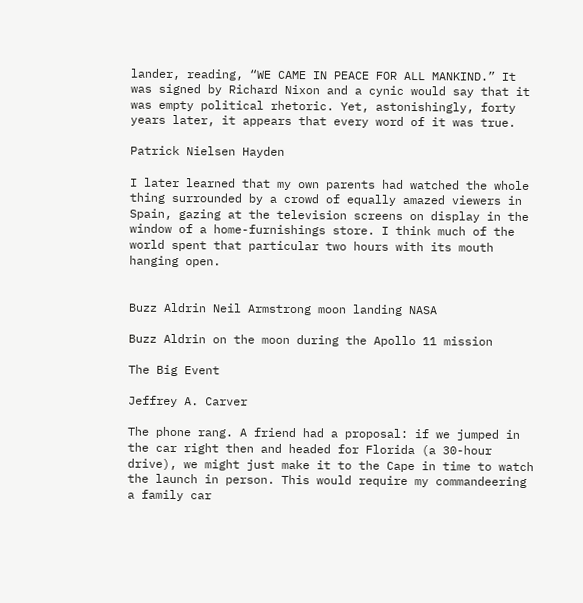lander, reading, “WE CAME IN PEACE FOR ALL MANKIND.” It was signed by Richard Nixon and a cynic would say that it was empty political rhetoric. Yet, astonishingly, forty years later, it appears that every word of it was true.

Patrick Nielsen Hayden

I later learned that my own parents had watched the whole thing surrounded by a crowd of equally amazed viewers in Spain, gazing at the television screens on display in the window of a home-furnishings store. I think much of the world spent that particular two hours with its mouth hanging open.


Buzz Aldrin Neil Armstrong moon landing NASA

Buzz Aldrin on the moon during the Apollo 11 mission

The Big Event

Jeffrey A. Carver

The phone rang. A friend had a proposal: if we jumped in the car right then and headed for Florida (a 30-hour drive), we might just make it to the Cape in time to watch the launch in person. This would require my commandeering a family car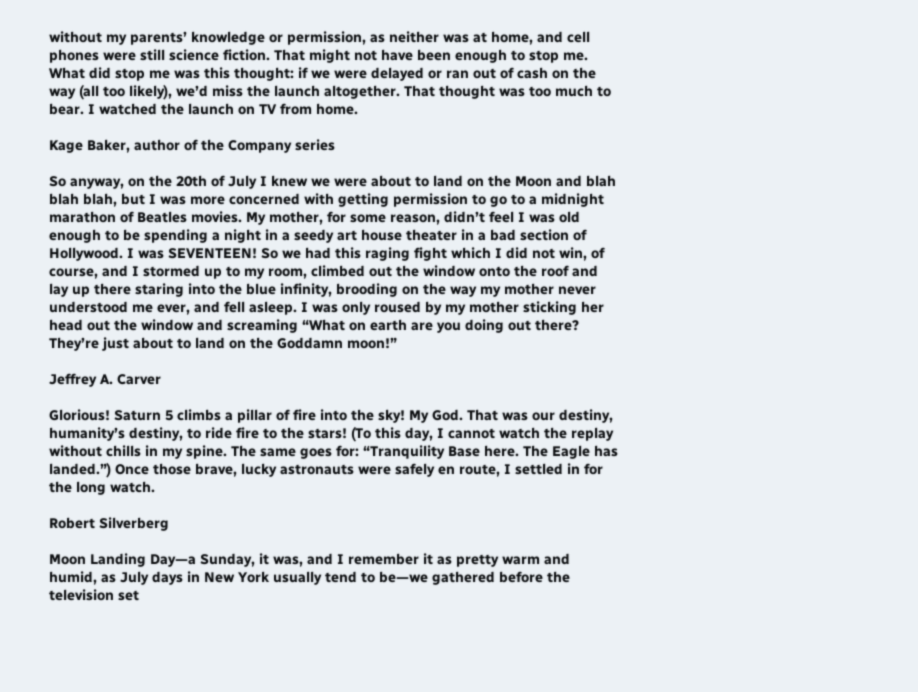without my parents’ knowledge or permission, as neither was at home, and cell phones were still science fiction. That might not have been enough to stop me. What did stop me was this thought: if we were delayed or ran out of cash on the way (all too likely), we’d miss the launch altogether. That thought was too much to bear. I watched the launch on TV from home.

Kage Baker, author of the Company series

So anyway, on the 20th of July I knew we were about to land on the Moon and blah blah blah, but I was more concerned with getting permission to go to a midnight marathon of Beatles movies. My mother, for some reason, didn’t feel I was old enough to be spending a night in a seedy art house theater in a bad section of Hollywood. I was SEVENTEEN! So we had this raging fight which I did not win, of course, and I stormed up to my room, climbed out the window onto the roof and lay up there staring into the blue infinity, brooding on the way my mother never understood me ever, and fell asleep. I was only roused by my mother sticking her head out the window and screaming “What on earth are you doing out there? They’re just about to land on the Goddamn moon!”

Jeffrey A. Carver

Glorious! Saturn 5 climbs a pillar of fire into the sky! My God. That was our destiny, humanity’s destiny, to ride fire to the stars! (To this day, I cannot watch the replay without chills in my spine. The same goes for: “Tranquility Base here. The Eagle has landed.”) Once those brave, lucky astronauts were safely en route, I settled in for the long watch.

Robert Silverberg

Moon Landing Day—a Sunday, it was, and I remember it as pretty warm and humid, as July days in New York usually tend to be—we gathered before the television set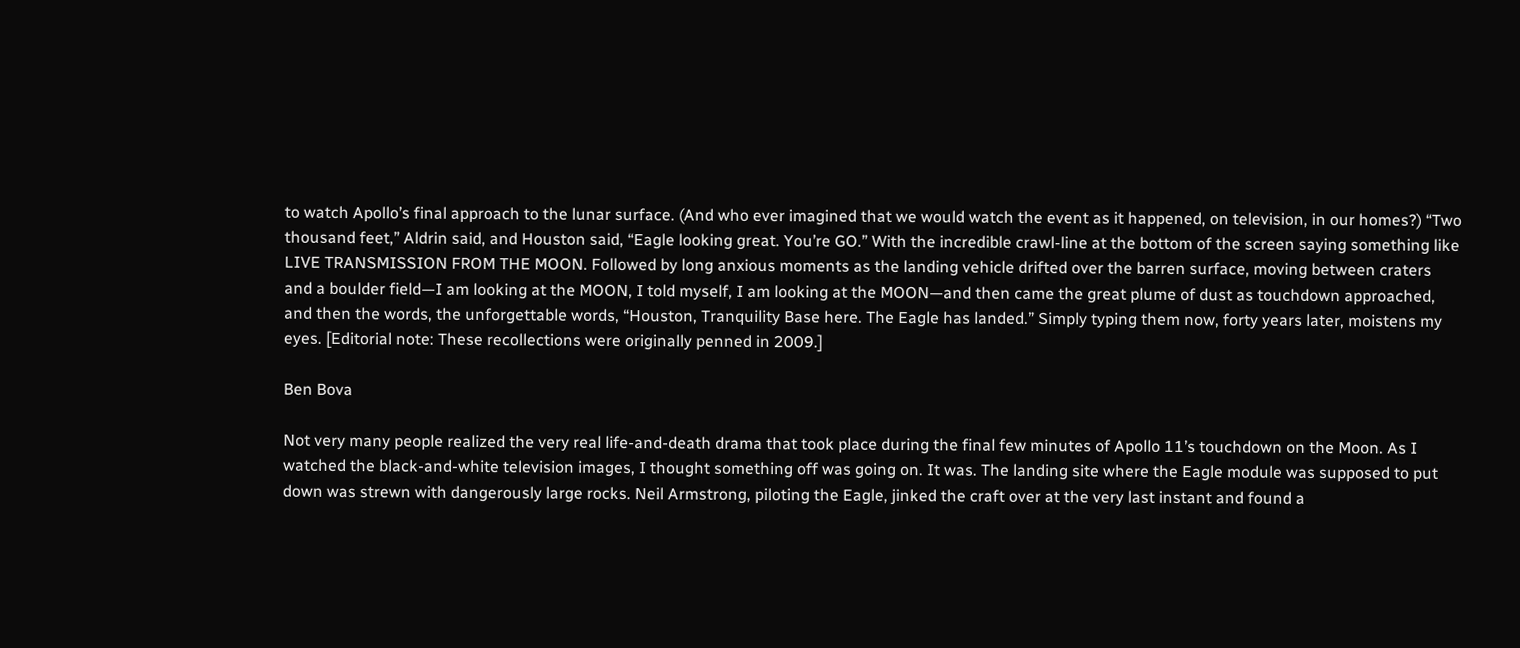to watch Apollo’s final approach to the lunar surface. (And who ever imagined that we would watch the event as it happened, on television, in our homes?) “Two thousand feet,” Aldrin said, and Houston said, “Eagle looking great. You’re GO.” With the incredible crawl-line at the bottom of the screen saying something like LIVE TRANSMISSION FROM THE MOON. Followed by long anxious moments as the landing vehicle drifted over the barren surface, moving between craters and a boulder field—I am looking at the MOON, I told myself, I am looking at the MOON—and then came the great plume of dust as touchdown approached, and then the words, the unforgettable words, “Houston, Tranquility Base here. The Eagle has landed.” Simply typing them now, forty years later, moistens my eyes. [Editorial note: These recollections were originally penned in 2009.]

Ben Bova

Not very many people realized the very real life-and-death drama that took place during the final few minutes of Apollo 11’s touchdown on the Moon. As I watched the black-and-white television images, I thought something off was going on. It was. The landing site where the Eagle module was supposed to put down was strewn with dangerously large rocks. Neil Armstrong, piloting the Eagle, jinked the craft over at the very last instant and found a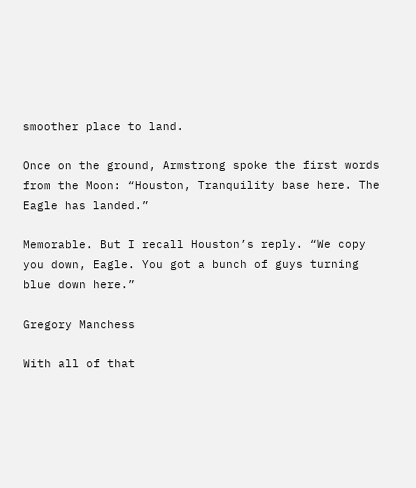smoother place to land.

Once on the ground, Armstrong spoke the first words from the Moon: “Houston, Tranquility base here. The Eagle has landed.”

Memorable. But I recall Houston’s reply. “We copy you down, Eagle. You got a bunch of guys turning blue down here.”

Gregory Manchess

With all of that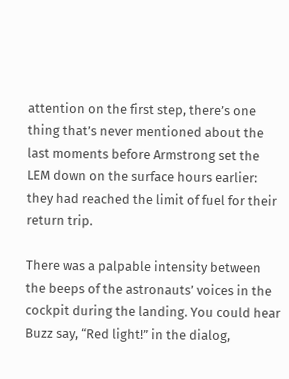attention on the first step, there’s one thing that’s never mentioned about the last moments before Armstrong set the LEM down on the surface hours earlier: they had reached the limit of fuel for their return trip.

There was a palpable intensity between the beeps of the astronauts’ voices in the cockpit during the landing. You could hear Buzz say, “Red light!” in the dialog,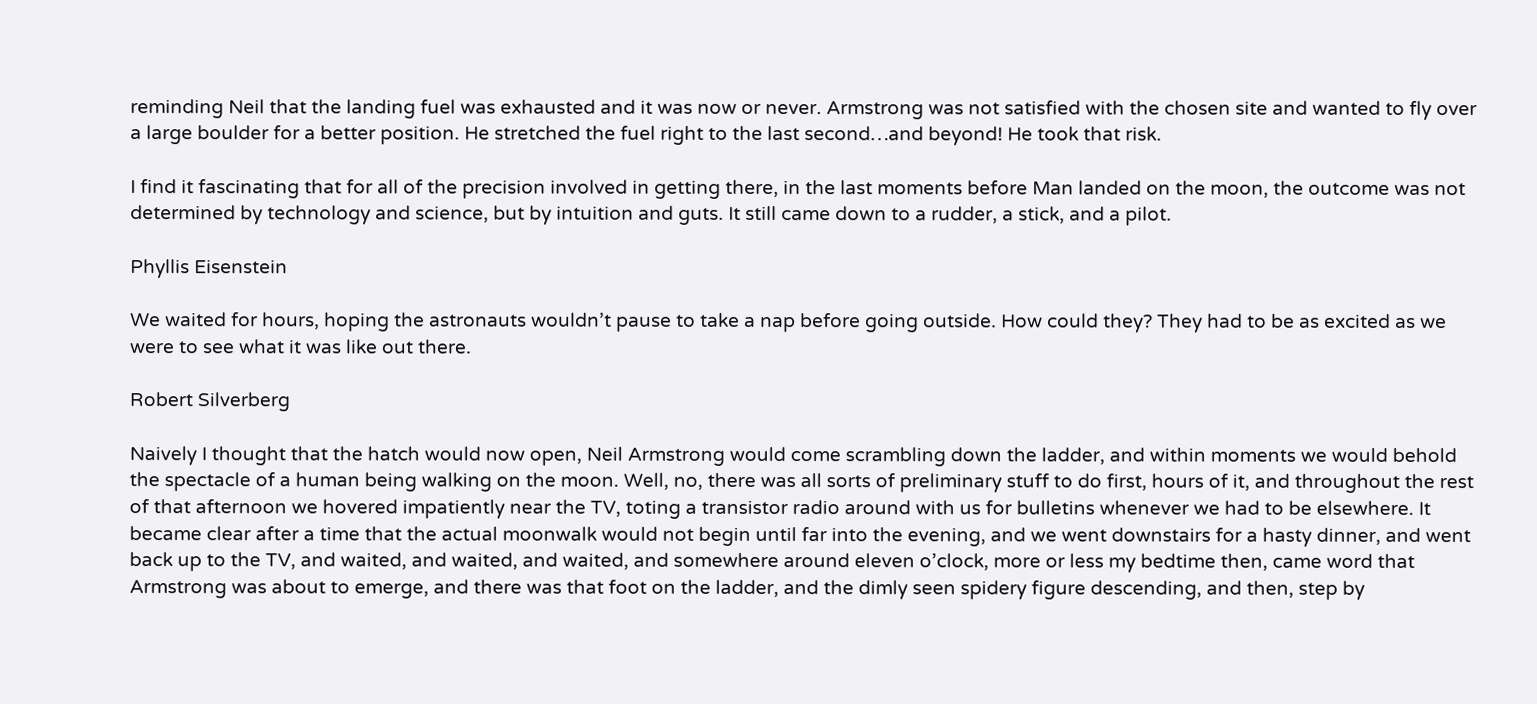reminding Neil that the landing fuel was exhausted and it was now or never. Armstrong was not satisfied with the chosen site and wanted to fly over a large boulder for a better position. He stretched the fuel right to the last second…and beyond! He took that risk.

I find it fascinating that for all of the precision involved in getting there, in the last moments before Man landed on the moon, the outcome was not determined by technology and science, but by intuition and guts. It still came down to a rudder, a stick, and a pilot.

Phyllis Eisenstein

We waited for hours, hoping the astronauts wouldn’t pause to take a nap before going outside. How could they? They had to be as excited as we were to see what it was like out there.

Robert Silverberg

Naively I thought that the hatch would now open, Neil Armstrong would come scrambling down the ladder, and within moments we would behold the spectacle of a human being walking on the moon. Well, no, there was all sorts of preliminary stuff to do first, hours of it, and throughout the rest of that afternoon we hovered impatiently near the TV, toting a transistor radio around with us for bulletins whenever we had to be elsewhere. It became clear after a time that the actual moonwalk would not begin until far into the evening, and we went downstairs for a hasty dinner, and went back up to the TV, and waited, and waited, and waited, and somewhere around eleven o’clock, more or less my bedtime then, came word that Armstrong was about to emerge, and there was that foot on the ladder, and the dimly seen spidery figure descending, and then, step by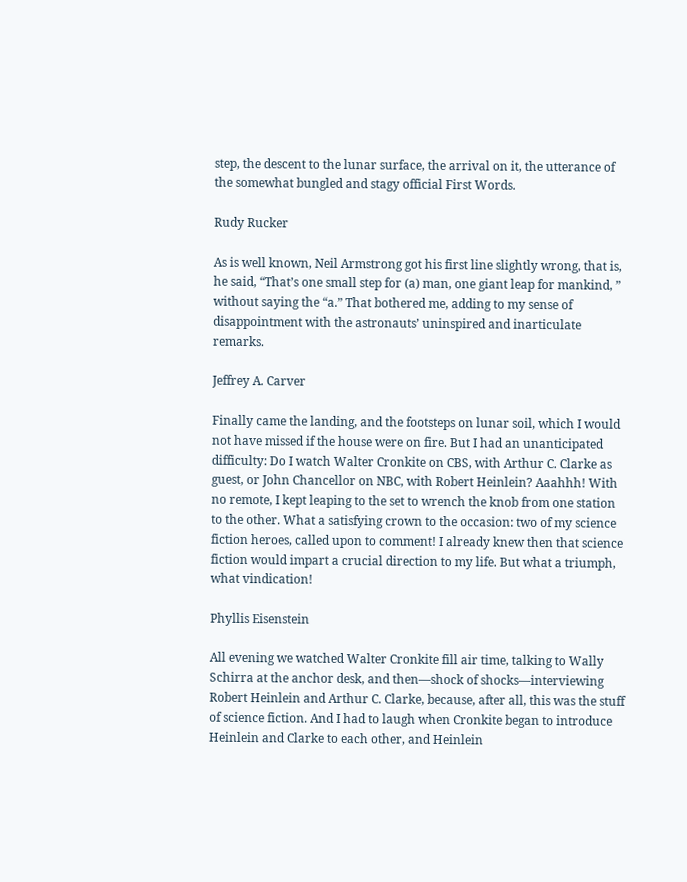step, the descent to the lunar surface, the arrival on it, the utterance of the somewhat bungled and stagy official First Words.

Rudy Rucker

As is well known, Neil Armstrong got his first line slightly wrong, that is, he said, “That’s one small step for (a) man, one giant leap for mankind, ” without saying the “a.” That bothered me, adding to my sense of disappointment with the astronauts’ uninspired and inarticulate remarks.

Jeffrey A. Carver

Finally came the landing, and the footsteps on lunar soil, which I would not have missed if the house were on fire. But I had an unanticipated difficulty: Do I watch Walter Cronkite on CBS, with Arthur C. Clarke as guest, or John Chancellor on NBC, with Robert Heinlein? Aaahhh! With no remote, I kept leaping to the set to wrench the knob from one station to the other. What a satisfying crown to the occasion: two of my science fiction heroes, called upon to comment! I already knew then that science fiction would impart a crucial direction to my life. But what a triumph, what vindication!

Phyllis Eisenstein

All evening we watched Walter Cronkite fill air time, talking to Wally Schirra at the anchor desk, and then—shock of shocks—interviewing Robert Heinlein and Arthur C. Clarke, because, after all, this was the stuff of science fiction. And I had to laugh when Cronkite began to introduce Heinlein and Clarke to each other, and Heinlein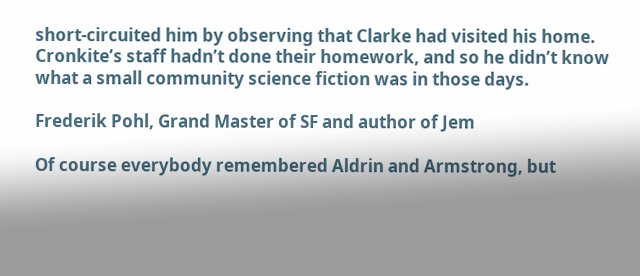short-circuited him by observing that Clarke had visited his home. Cronkite’s staff hadn’t done their homework, and so he didn’t know what a small community science fiction was in those days.

Frederik Pohl, Grand Master of SF and author of Jem

Of course everybody remembered Aldrin and Armstrong, but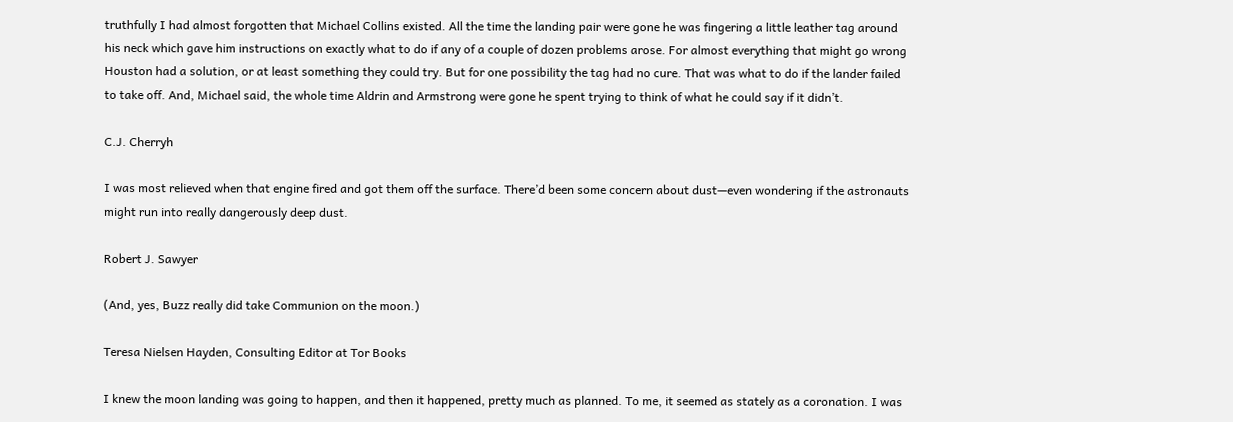truthfully I had almost forgotten that Michael Collins existed. All the time the landing pair were gone he was fingering a little leather tag around his neck which gave him instructions on exactly what to do if any of a couple of dozen problems arose. For almost everything that might go wrong Houston had a solution, or at least something they could try. But for one possibility the tag had no cure. That was what to do if the lander failed to take off. And, Michael said, the whole time Aldrin and Armstrong were gone he spent trying to think of what he could say if it didn’t.

C.J. Cherryh

I was most relieved when that engine fired and got them off the surface. There’d been some concern about dust—even wondering if the astronauts might run into really dangerously deep dust.

Robert J. Sawyer

(And, yes, Buzz really did take Communion on the moon.)

Teresa Nielsen Hayden, Consulting Editor at Tor Books

I knew the moon landing was going to happen, and then it happened, pretty much as planned. To me, it seemed as stately as a coronation. I was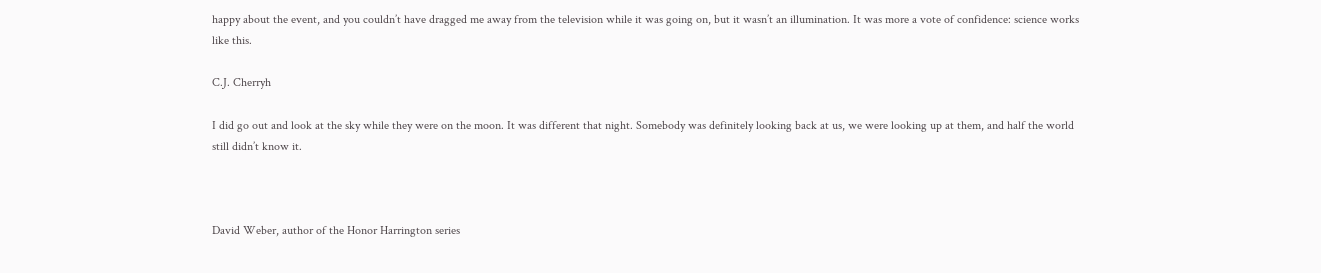happy about the event, and you couldn’t have dragged me away from the television while it was going on, but it wasn’t an illumination. It was more a vote of confidence: science works like this.

C.J. Cherryh

I did go out and look at the sky while they were on the moon. It was different that night. Somebody was definitely looking back at us, we were looking up at them, and half the world still didn’t know it.



David Weber, author of the Honor Harrington series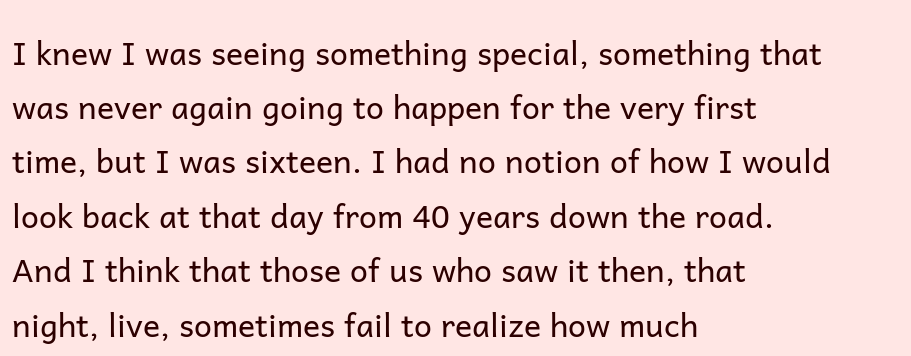I knew I was seeing something special, something that was never again going to happen for the very first time, but I was sixteen. I had no notion of how I would look back at that day from 40 years down the road. And I think that those of us who saw it then, that night, live, sometimes fail to realize how much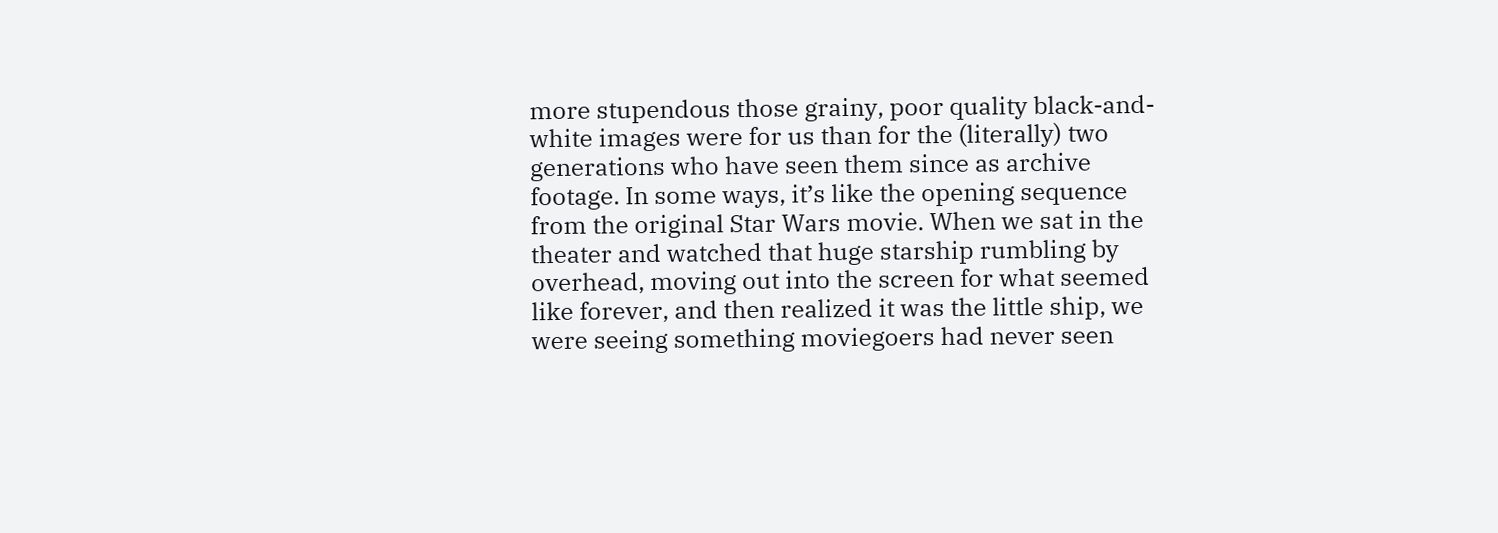more stupendous those grainy, poor quality black-and-white images were for us than for the (literally) two generations who have seen them since as archive footage. In some ways, it’s like the opening sequence from the original Star Wars movie. When we sat in the theater and watched that huge starship rumbling by overhead, moving out into the screen for what seemed like forever, and then realized it was the little ship, we were seeing something moviegoers had never seen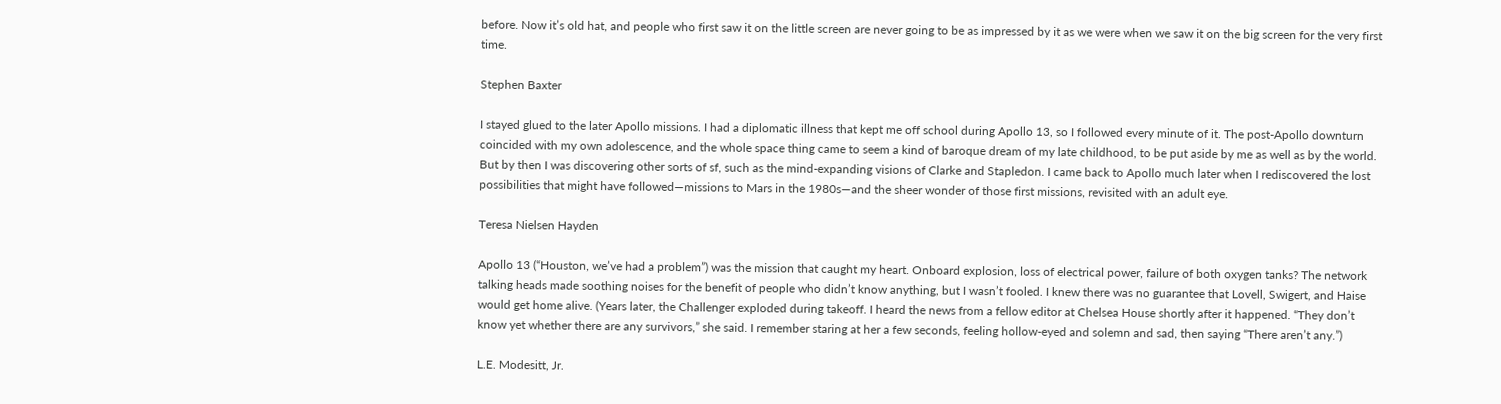before. Now it’s old hat, and people who first saw it on the little screen are never going to be as impressed by it as we were when we saw it on the big screen for the very first time.

Stephen Baxter

I stayed glued to the later Apollo missions. I had a diplomatic illness that kept me off school during Apollo 13, so I followed every minute of it. The post-Apollo downturn coincided with my own adolescence, and the whole space thing came to seem a kind of baroque dream of my late childhood, to be put aside by me as well as by the world. But by then I was discovering other sorts of sf, such as the mind-expanding visions of Clarke and Stapledon. I came back to Apollo much later when I rediscovered the lost possibilities that might have followed—missions to Mars in the 1980s—and the sheer wonder of those first missions, revisited with an adult eye.

Teresa Nielsen Hayden

Apollo 13 (“Houston, we’ve had a problem”) was the mission that caught my heart. Onboard explosion, loss of electrical power, failure of both oxygen tanks? The network talking heads made soothing noises for the benefit of people who didn’t know anything, but I wasn’t fooled. I knew there was no guarantee that Lovell, Swigert, and Haise would get home alive. (Years later, the Challenger exploded during takeoff. I heard the news from a fellow editor at Chelsea House shortly after it happened. “They don’t know yet whether there are any survivors,” she said. I remember staring at her a few seconds, feeling hollow-eyed and solemn and sad, then saying “There aren’t any.”)

L.E. Modesitt, Jr.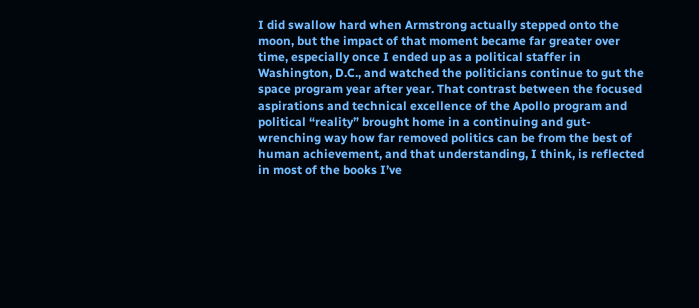I did swallow hard when Armstrong actually stepped onto the moon, but the impact of that moment became far greater over time, especially once I ended up as a political staffer in Washington, D.C., and watched the politicians continue to gut the space program year after year. That contrast between the focused aspirations and technical excellence of the Apollo program and political “reality” brought home in a continuing and gut-wrenching way how far removed politics can be from the best of human achievement, and that understanding, I think, is reflected in most of the books I’ve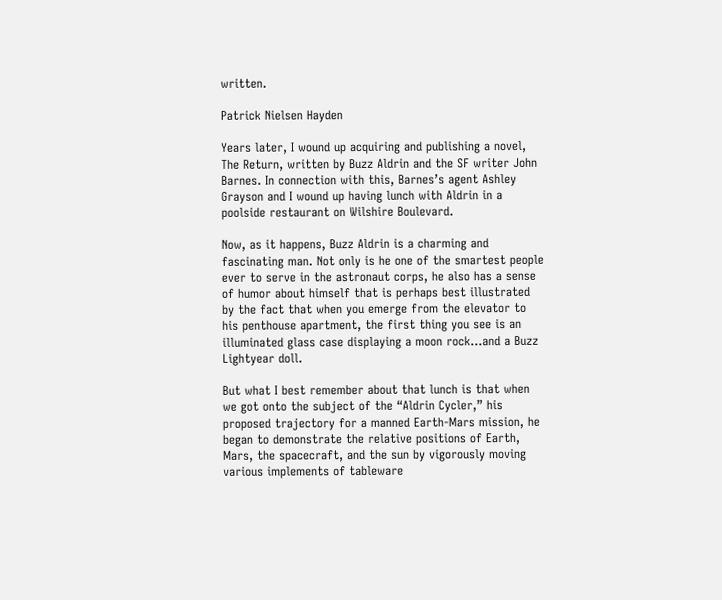written.

Patrick Nielsen Hayden

Years later, I wound up acquiring and publishing a novel, The Return, written by Buzz Aldrin and the SF writer John Barnes. In connection with this, Barnes’s agent Ashley Grayson and I wound up having lunch with Aldrin in a poolside restaurant on Wilshire Boulevard.

Now, as it happens, Buzz Aldrin is a charming and fascinating man. Not only is he one of the smartest people ever to serve in the astronaut corps, he also has a sense of humor about himself that is perhaps best illustrated by the fact that when you emerge from the elevator to his penthouse apartment, the first thing you see is an illuminated glass case displaying a moon rock…and a Buzz Lightyear doll.

But what I best remember about that lunch is that when we got onto the subject of the “Aldrin Cycler,” his proposed trajectory for a manned Earth-Mars mission, he began to demonstrate the relative positions of Earth, Mars, the spacecraft, and the sun by vigorously moving various implements of tableware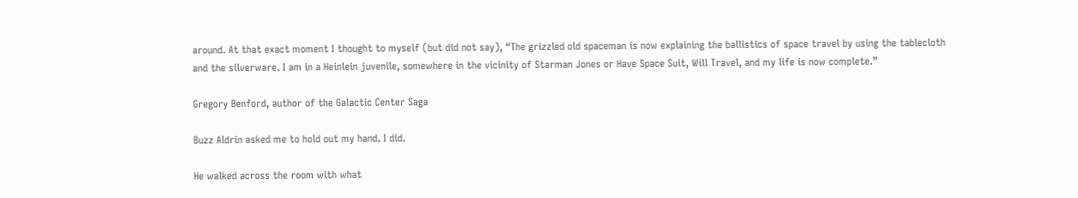around. At that exact moment I thought to myself (but did not say), “The grizzled old spaceman is now explaining the ballistics of space travel by using the tablecloth and the silverware. I am in a Heinlein juvenile, somewhere in the vicinity of Starman Jones or Have Space Suit, Will Travel, and my life is now complete.”

Gregory Benford, author of the Galactic Center Saga

Buzz Aldrin asked me to hold out my hand. I did.

He walked across the room with what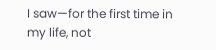I saw—for the first time in my life, not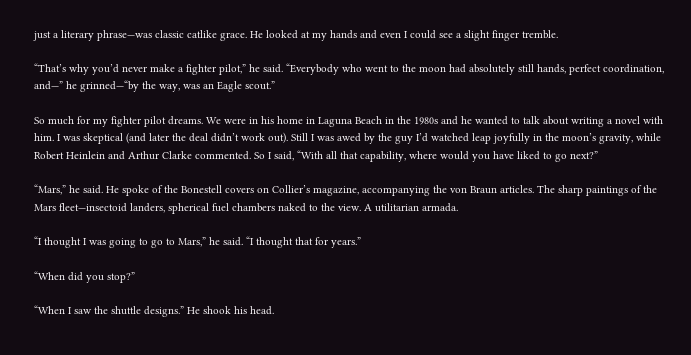just a literary phrase—was classic catlike grace. He looked at my hands and even I could see a slight finger tremble.

“That’s why you’d never make a fighter pilot,” he said. “Everybody who went to the moon had absolutely still hands, perfect coordination, and—” he grinned—“by the way, was an Eagle scout.”

So much for my fighter pilot dreams. We were in his home in Laguna Beach in the 1980s and he wanted to talk about writing a novel with him. I was skeptical (and later the deal didn’t work out). Still I was awed by the guy I’d watched leap joyfully in the moon’s gravity, while Robert Heinlein and Arthur Clarke commented. So I said, “With all that capability, where would you have liked to go next?”

“Mars,” he said. He spoke of the Bonestell covers on Collier’s magazine, accompanying the von Braun articles. The sharp paintings of the Mars fleet—insectoid landers, spherical fuel chambers naked to the view. A utilitarian armada.

“I thought I was going to go to Mars,” he said. “I thought that for years.”

“When did you stop?”

“When I saw the shuttle designs.” He shook his head.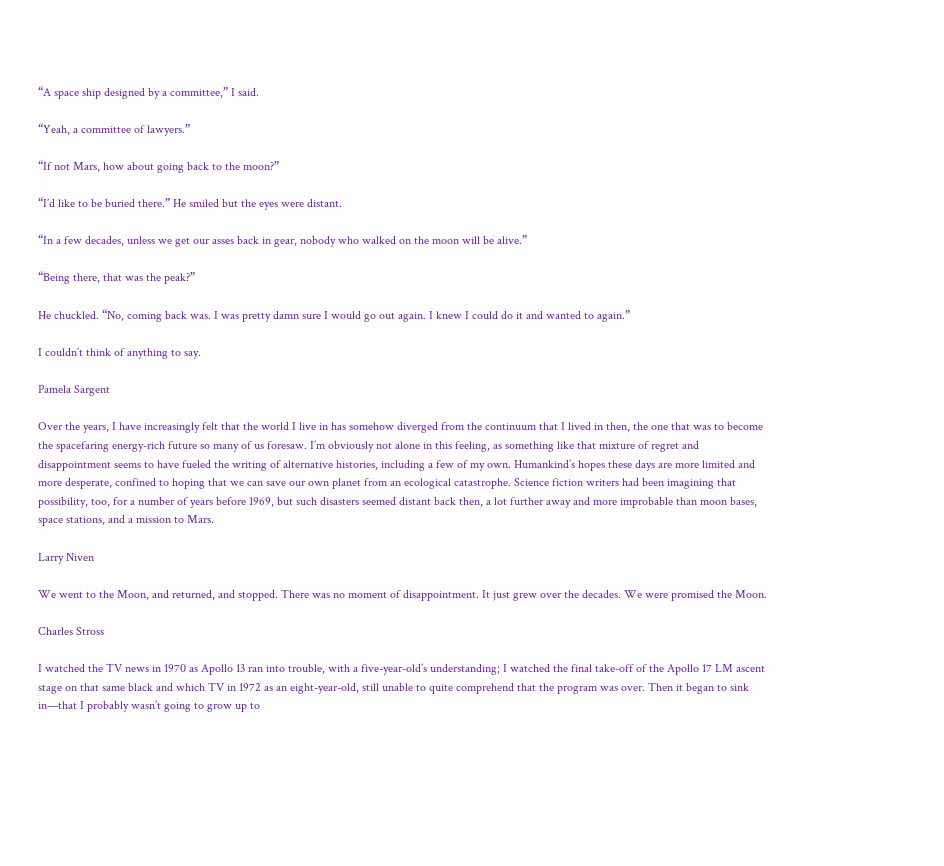“A space ship designed by a committee,” I said.

“Yeah, a committee of lawyers.”

“If not Mars, how about going back to the moon?”

“I’d like to be buried there.” He smiled but the eyes were distant.

“In a few decades, unless we get our asses back in gear, nobody who walked on the moon will be alive.”

“Being there, that was the peak?”

He chuckled. “No, coming back was. I was pretty damn sure I would go out again. I knew I could do it and wanted to again.”

I couldn’t think of anything to say.

Pamela Sargent

Over the years, I have increasingly felt that the world I live in has somehow diverged from the continuum that I lived in then, the one that was to become the spacefaring energy-rich future so many of us foresaw. I’m obviously not alone in this feeling, as something like that mixture of regret and disappointment seems to have fueled the writing of alternative histories, including a few of my own. Humankind’s hopes these days are more limited and more desperate, confined to hoping that we can save our own planet from an ecological catastrophe. Science fiction writers had been imagining that possibility, too, for a number of years before 1969, but such disasters seemed distant back then, a lot further away and more improbable than moon bases, space stations, and a mission to Mars.

Larry Niven

We went to the Moon, and returned, and stopped. There was no moment of disappointment. It just grew over the decades. We were promised the Moon.

Charles Stross

I watched the TV news in 1970 as Apollo 13 ran into trouble, with a five-year-old’s understanding; I watched the final take-off of the Apollo 17 LM ascent stage on that same black and which TV in 1972 as an eight-year-old, still unable to quite comprehend that the program was over. Then it began to sink in—that I probably wasn’t going to grow up to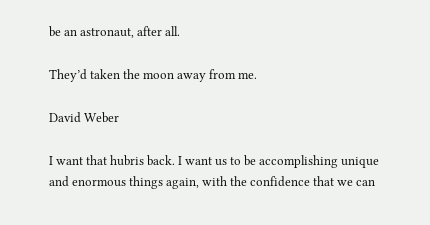be an astronaut, after all.

They’d taken the moon away from me.

David Weber

I want that hubris back. I want us to be accomplishing unique and enormous things again, with the confidence that we can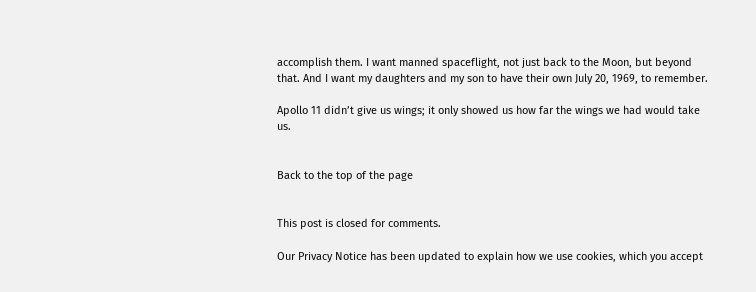accomplish them. I want manned spaceflight, not just back to the Moon, but beyond that. And I want my daughters and my son to have their own July 20, 1969, to remember.

Apollo 11 didn’t give us wings; it only showed us how far the wings we had would take us.


Back to the top of the page


This post is closed for comments.

Our Privacy Notice has been updated to explain how we use cookies, which you accept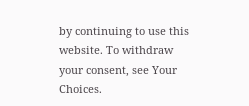by continuing to use this website. To withdraw your consent, see Your Choices.